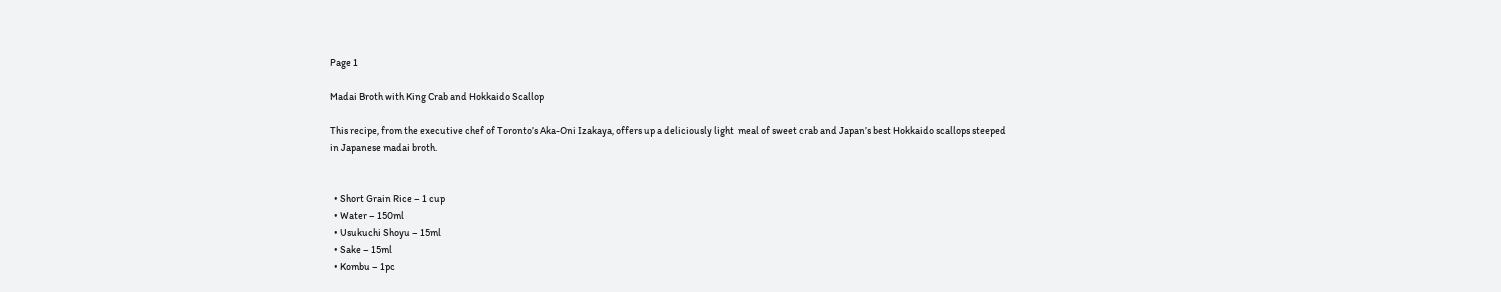Page 1

Madai Broth with King Crab and Hokkaido Scallop

This recipe, from the executive chef of Toronto’s Aka-Oni Izakaya, offers up a deliciously light  meal of sweet crab and Japan’s best Hokkaido scallops steeped in Japanese madai broth.


  • Short Grain Rice – 1 cup
  • Water – 150ml
  • Usukuchi Shoyu – 15ml
  • Sake – 15ml
  • Kombu – 1pc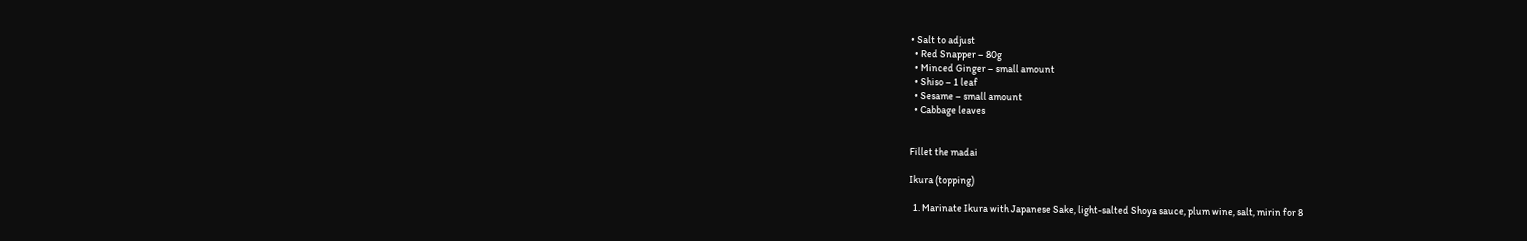• Salt to adjust
  • Red Snapper – 80g
  • Minced Ginger – small amount
  • Shiso – 1 leaf
  • Sesame – small amount
  • Cabbage leaves


Fillet the madai

Ikura (topping)

  1. Marinate Ikura with Japanese Sake, light-salted Shoya sauce, plum wine, salt, mirin for 8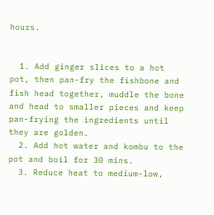hours.


  1. Add ginger slices to a hot pot, then pan-fry the fishbone and fish head together, muddle the bone and head to smaller pieces and keep pan-frying the ingredients until they are golden.
  2. Add hot water and kombu to the pot and boil for 30 mins.
  3. Reduce heat to medium-low,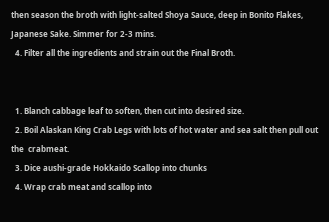then season the broth with light-salted Shoya Sauce, deep in Bonito Flakes, Japanese Sake. Simmer for 2-3 mins.
  4. Filter all the ingredients and strain out the Final Broth.


  1. Blanch cabbage leaf to soften, then cut into desired size.
  2. Boil Alaskan King Crab Legs with lots of hot water and sea salt then pull out the  crabmeat.
  3. Dice aushi-grade Hokkaido Scallop into chunks
  4. Wrap crab meat and scallop into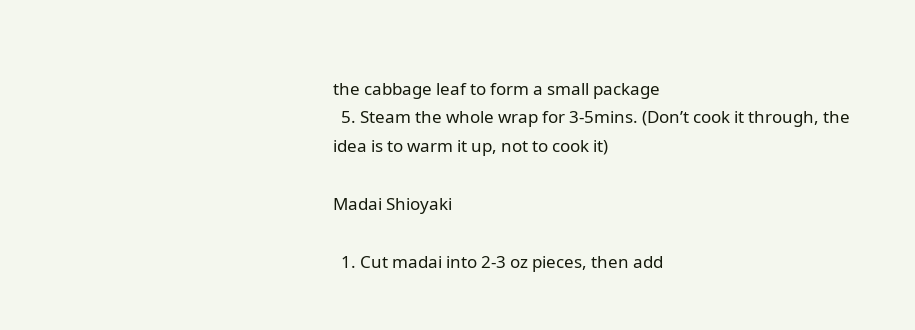the cabbage leaf to form a small package
  5. Steam the whole wrap for 3-5mins. (Don’t cook it through, the idea is to warm it up, not to cook it)

Madai Shioyaki

  1. Cut madai into 2-3 oz pieces, then add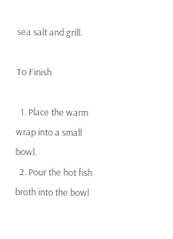sea salt and grill.

To Finish

  1. Place the warm wrap into a small bowl.
  2. Pour the hot fish broth into the bowl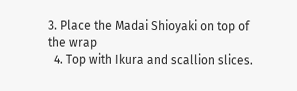3. Place the Madai Shioyaki on top of the wrap
  4. Top with Ikura and scallion slices.